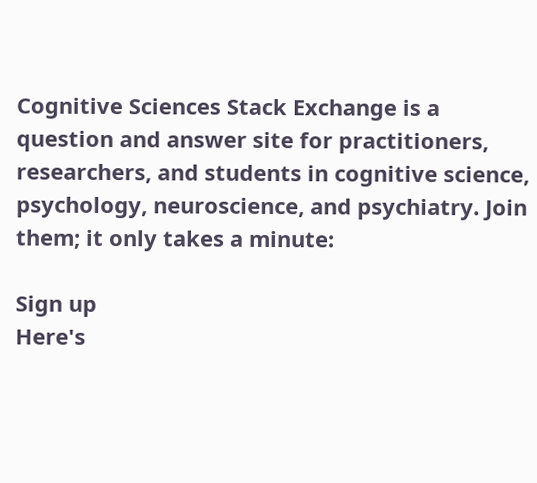Cognitive Sciences Stack Exchange is a question and answer site for practitioners, researchers, and students in cognitive science, psychology, neuroscience, and psychiatry. Join them; it only takes a minute:

Sign up
Here's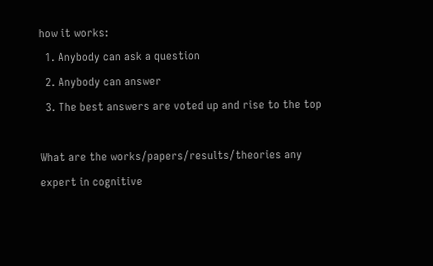how it works:
  1. Anybody can ask a question
  2. Anybody can answer
  3. The best answers are voted up and rise to the top

What are the works/papers/results/theories any expert in cognitive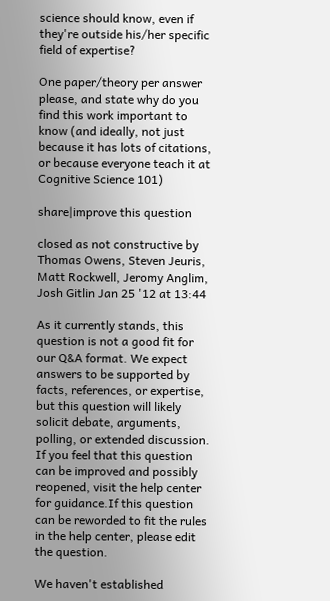science should know, even if they're outside his/her specific field of expertise?

One paper/theory per answer please, and state why do you find this work important to know (and ideally, not just because it has lots of citations, or because everyone teach it at Cognitive Science 101)

share|improve this question

closed as not constructive by Thomas Owens, Steven Jeuris, Matt Rockwell, Jeromy Anglim, Josh Gitlin Jan 25 '12 at 13:44

As it currently stands, this question is not a good fit for our Q&A format. We expect answers to be supported by facts, references, or expertise, but this question will likely solicit debate, arguments, polling, or extended discussion. If you feel that this question can be improved and possibly reopened, visit the help center for guidance.If this question can be reworded to fit the rules in the help center, please edit the question.

We haven't established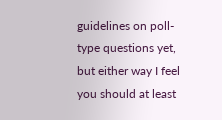guidelines on poll-type questions yet, but either way I feel you should at least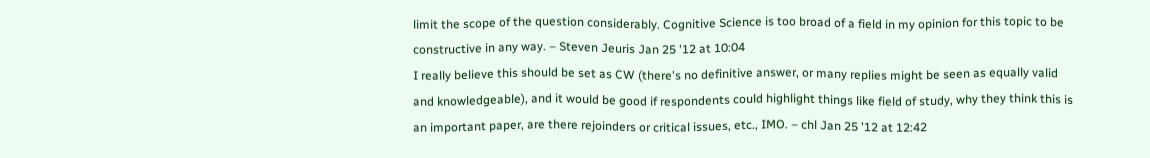limit the scope of the question considerably. Cognitive Science is too broad of a field in my opinion for this topic to be constructive in any way. – Steven Jeuris Jan 25 '12 at 10:04
I really believe this should be set as CW (there's no definitive answer, or many replies might be seen as equally valid and knowledgeable), and it would be good if respondents could highlight things like field of study, why they think this is an important paper, are there rejoinders or critical issues, etc., IMO. – chl Jan 25 '12 at 12:42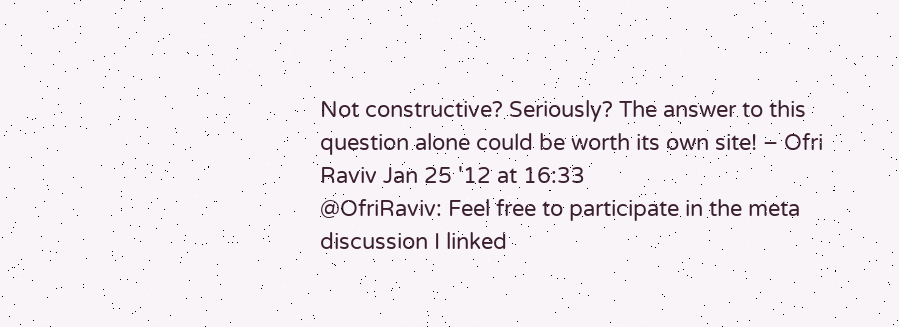Not constructive? Seriously? The answer to this question alone could be worth its own site! – Ofri Raviv Jan 25 '12 at 16:33
@OfriRaviv: Feel free to participate in the meta discussion I linked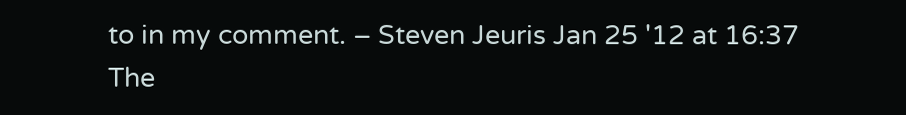to in my comment. – Steven Jeuris Jan 25 '12 at 16:37
The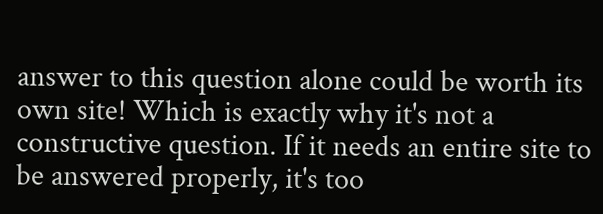answer to this question alone could be worth its own site! Which is exactly why it's not a constructive question. If it needs an entire site to be answered properly, it's too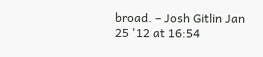broad. – Josh Gitlin Jan 25 '12 at 16:54